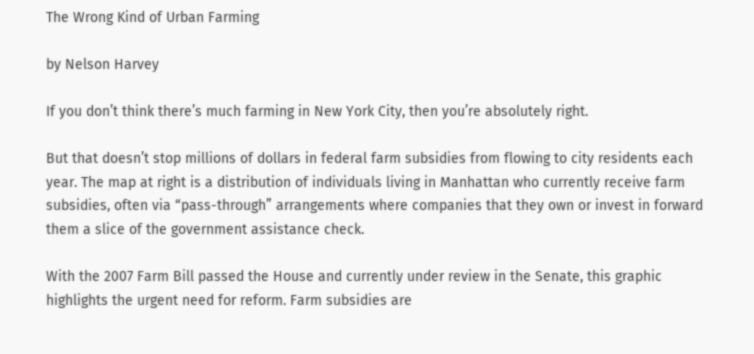The Wrong Kind of Urban Farming

by Nelson Harvey

If you don’t think there’s much farming in New York City, then you’re absolutely right.

But that doesn’t stop millions of dollars in federal farm subsidies from flowing to city residents each year. The map at right is a distribution of individuals living in Manhattan who currently receive farm subsidies, often via “pass-through” arrangements where companies that they own or invest in forward them a slice of the government assistance check.

With the 2007 Farm Bill passed the House and currently under review in the Senate, this graphic highlights the urgent need for reform. Farm subsidies are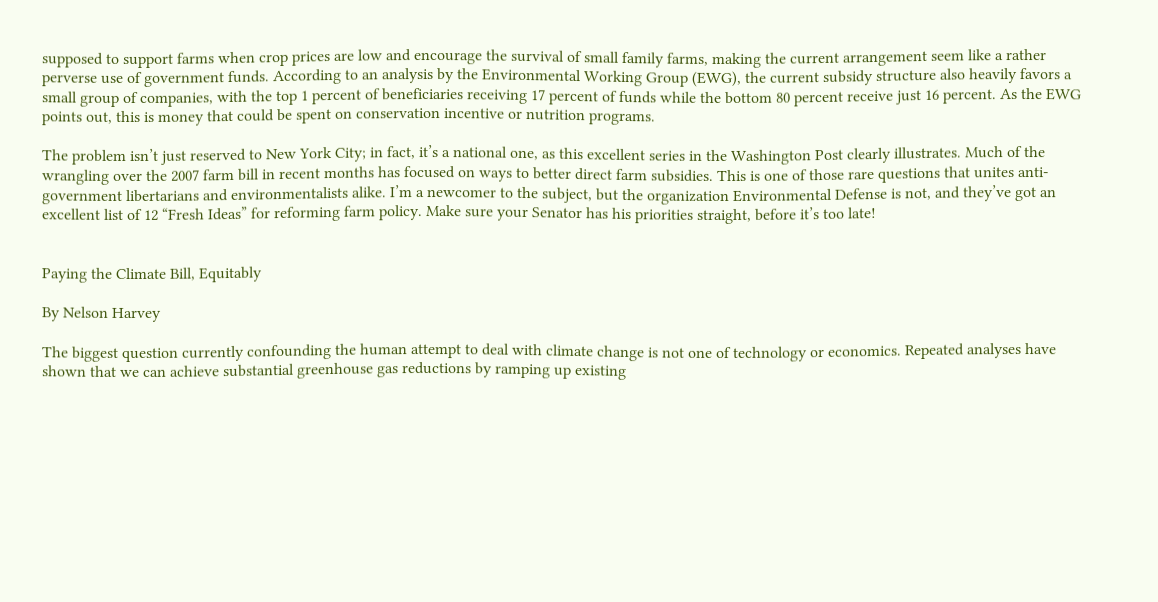supposed to support farms when crop prices are low and encourage the survival of small family farms, making the current arrangement seem like a rather perverse use of government funds. According to an analysis by the Environmental Working Group (EWG), the current subsidy structure also heavily favors a small group of companies, with the top 1 percent of beneficiaries receiving 17 percent of funds while the bottom 80 percent receive just 16 percent. As the EWG points out, this is money that could be spent on conservation incentive or nutrition programs.

The problem isn’t just reserved to New York City; in fact, it’s a national one, as this excellent series in the Washington Post clearly illustrates. Much of the wrangling over the 2007 farm bill in recent months has focused on ways to better direct farm subsidies. This is one of those rare questions that unites anti-government libertarians and environmentalists alike. I’m a newcomer to the subject, but the organization Environmental Defense is not, and they’ve got an excellent list of 12 “Fresh Ideas” for reforming farm policy. Make sure your Senator has his priorities straight, before it’s too late!


Paying the Climate Bill, Equitably

By Nelson Harvey

The biggest question currently confounding the human attempt to deal with climate change is not one of technology or economics. Repeated analyses have shown that we can achieve substantial greenhouse gas reductions by ramping up existing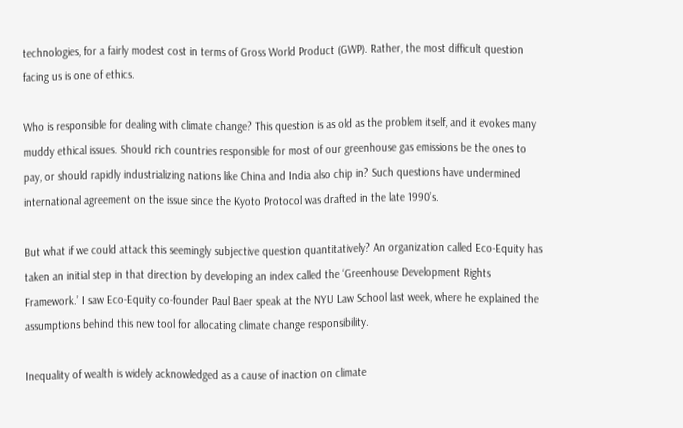technologies, for a fairly modest cost in terms of Gross World Product (GWP). Rather, the most difficult question facing us is one of ethics.

Who is responsible for dealing with climate change? This question is as old as the problem itself, and it evokes many muddy ethical issues. Should rich countries responsible for most of our greenhouse gas emissions be the ones to pay, or should rapidly industrializing nations like China and India also chip in? Such questions have undermined international agreement on the issue since the Kyoto Protocol was drafted in the late 1990’s.

But what if we could attack this seemingly subjective question quantitatively? An organization called Eco-Equity has taken an initial step in that direction by developing an index called the ‘Greenhouse Development Rights Framework.’ I saw Eco-Equity co-founder Paul Baer speak at the NYU Law School last week, where he explained the assumptions behind this new tool for allocating climate change responsibility.

Inequality of wealth is widely acknowledged as a cause of inaction on climate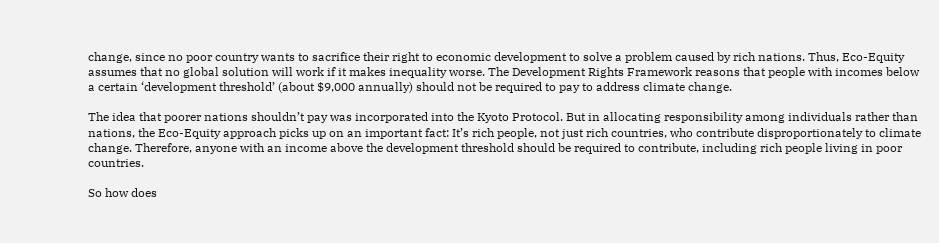change, since no poor country wants to sacrifice their right to economic development to solve a problem caused by rich nations. Thus, Eco-Equity assumes that no global solution will work if it makes inequality worse. The Development Rights Framework reasons that people with incomes below a certain ‘development threshold’ (about $9,000 annually) should not be required to pay to address climate change.

The idea that poorer nations shouldn’t pay was incorporated into the Kyoto Protocol. But in allocating responsibility among individuals rather than nations, the Eco-Equity approach picks up on an important fact: It’s rich people, not just rich countries, who contribute disproportionately to climate change. Therefore, anyone with an income above the development threshold should be required to contribute, including rich people living in poor countries.

So how does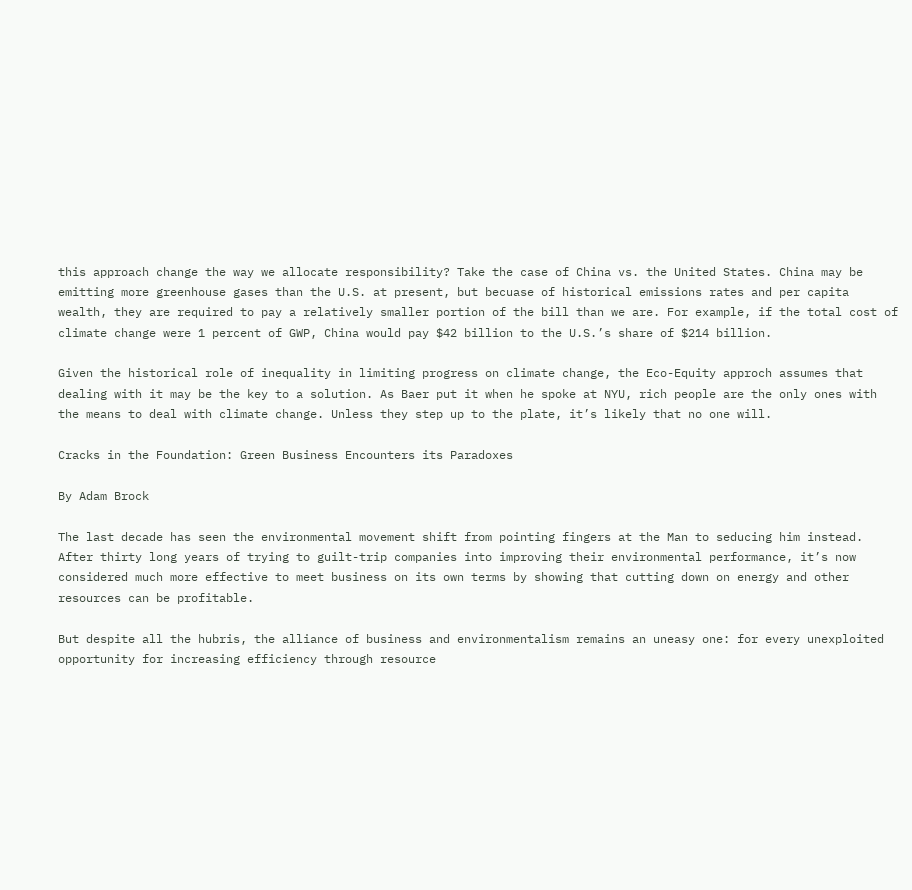this approach change the way we allocate responsibility? Take the case of China vs. the United States. China may be emitting more greenhouse gases than the U.S. at present, but becuase of historical emissions rates and per capita wealth, they are required to pay a relatively smaller portion of the bill than we are. For example, if the total cost of climate change were 1 percent of GWP, China would pay $42 billion to the U.S.’s share of $214 billion.

Given the historical role of inequality in limiting progress on climate change, the Eco-Equity approch assumes that dealing with it may be the key to a solution. As Baer put it when he spoke at NYU, rich people are the only ones with the means to deal with climate change. Unless they step up to the plate, it’s likely that no one will.

Cracks in the Foundation: Green Business Encounters its Paradoxes

By Adam Brock

The last decade has seen the environmental movement shift from pointing fingers at the Man to seducing him instead. After thirty long years of trying to guilt-trip companies into improving their environmental performance, it’s now considered much more effective to meet business on its own terms by showing that cutting down on energy and other resources can be profitable.

But despite all the hubris, the alliance of business and environmentalism remains an uneasy one: for every unexploited opportunity for increasing efficiency through resource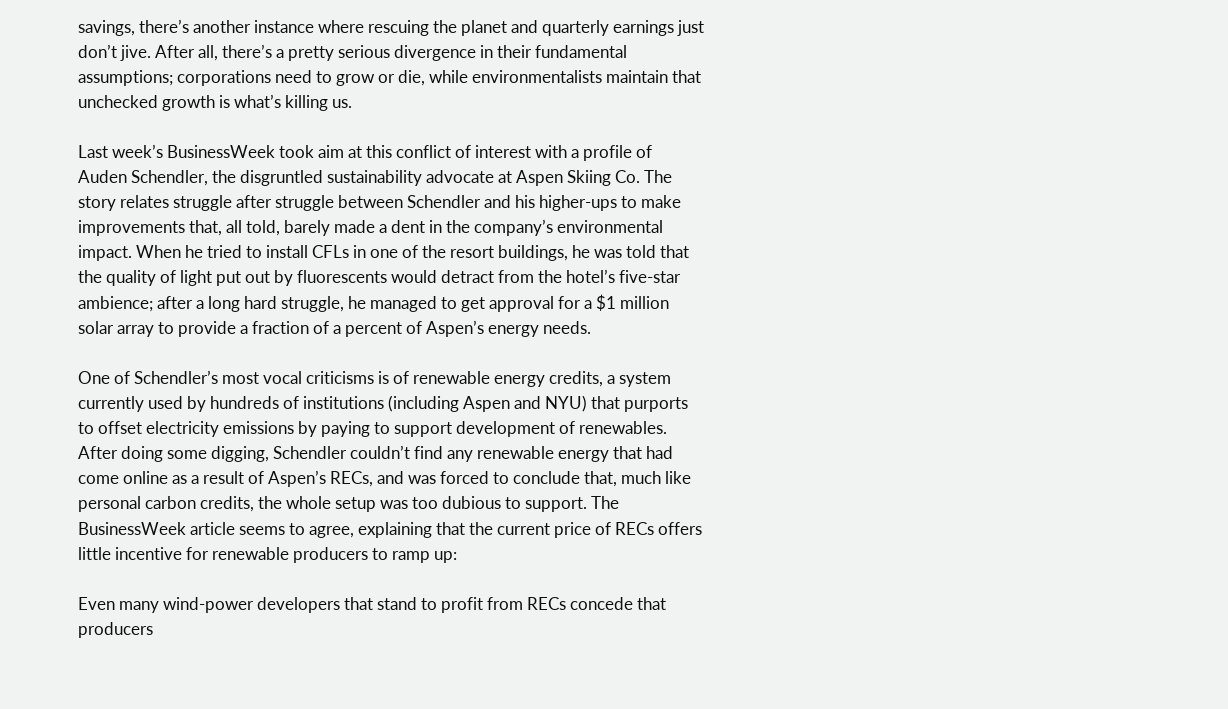savings, there’s another instance where rescuing the planet and quarterly earnings just don’t jive. After all, there’s a pretty serious divergence in their fundamental assumptions; corporations need to grow or die, while environmentalists maintain that unchecked growth is what’s killing us.

Last week’s BusinessWeek took aim at this conflict of interest with a profile of Auden Schendler, the disgruntled sustainability advocate at Aspen Skiing Co. The story relates struggle after struggle between Schendler and his higher-ups to make improvements that, all told, barely made a dent in the company’s environmental impact. When he tried to install CFLs in one of the resort buildings, he was told that the quality of light put out by fluorescents would detract from the hotel’s five-star ambience; after a long hard struggle, he managed to get approval for a $1 million solar array to provide a fraction of a percent of Aspen’s energy needs.

One of Schendler’s most vocal criticisms is of renewable energy credits, a system currently used by hundreds of institutions (including Aspen and NYU) that purports to offset electricity emissions by paying to support development of renewables. After doing some digging, Schendler couldn’t find any renewable energy that had come online as a result of Aspen’s RECs, and was forced to conclude that, much like personal carbon credits, the whole setup was too dubious to support. The BusinessWeek article seems to agree, explaining that the current price of RECs offers little incentive for renewable producers to ramp up:

Even many wind-power developers that stand to profit from RECs concede that producers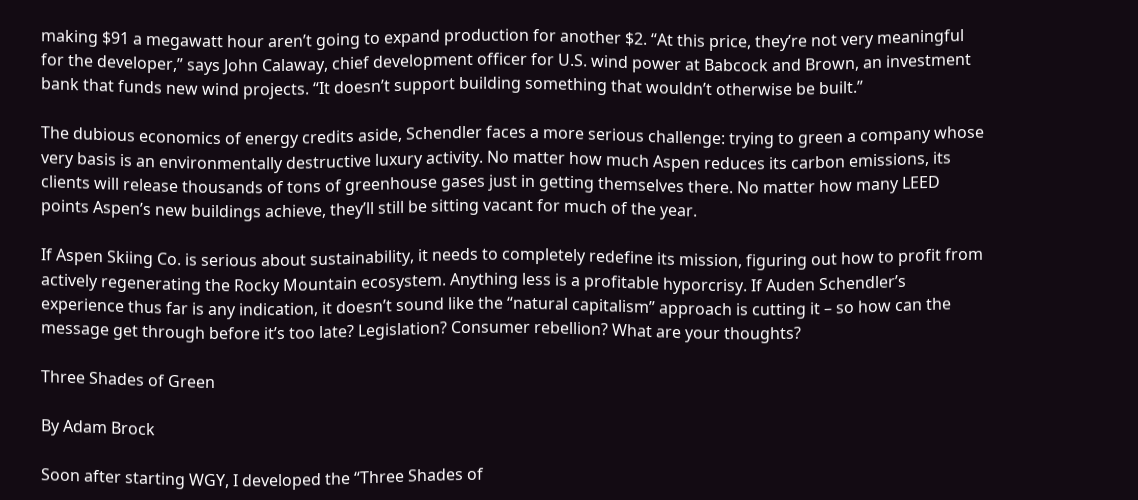making $91 a megawatt hour aren’t going to expand production for another $2. “At this price, they’re not very meaningful for the developer,” says John Calaway, chief development officer for U.S. wind power at Babcock and Brown, an investment bank that funds new wind projects. “It doesn’t support building something that wouldn’t otherwise be built.”

The dubious economics of energy credits aside, Schendler faces a more serious challenge: trying to green a company whose very basis is an environmentally destructive luxury activity. No matter how much Aspen reduces its carbon emissions, its clients will release thousands of tons of greenhouse gases just in getting themselves there. No matter how many LEED points Aspen’s new buildings achieve, they’ll still be sitting vacant for much of the year.

If Aspen Skiing Co. is serious about sustainability, it needs to completely redefine its mission, figuring out how to profit from actively regenerating the Rocky Mountain ecosystem. Anything less is a profitable hyporcrisy. If Auden Schendler’s experience thus far is any indication, it doesn’t sound like the “natural capitalism” approach is cutting it – so how can the message get through before it’s too late? Legislation? Consumer rebellion? What are your thoughts?

Three Shades of Green

By Adam Brock

Soon after starting WGY, I developed the “Three Shades of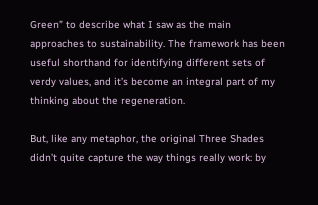Green” to describe what I saw as the main approaches to sustainability. The framework has been useful shorthand for identifying different sets of verdy values, and it’s become an integral part of my thinking about the regeneration.

But, like any metaphor, the original Three Shades didn’t quite capture the way things really work: by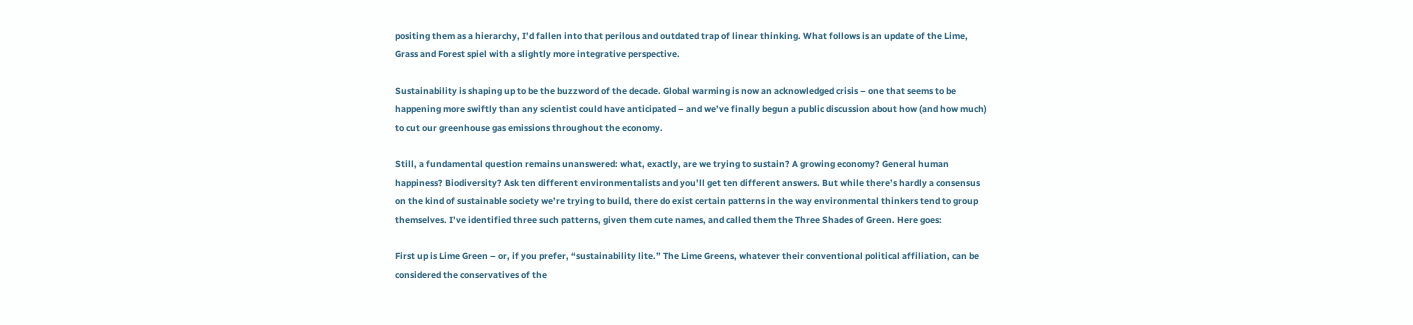positing them as a hierarchy, I’d fallen into that perilous and outdated trap of linear thinking. What follows is an update of the Lime, Grass and Forest spiel with a slightly more integrative perspective.

Sustainability is shaping up to be the buzzword of the decade. Global warming is now an acknowledged crisis – one that seems to be happening more swiftly than any scientist could have anticipated – and we’ve finally begun a public discussion about how (and how much) to cut our greenhouse gas emissions throughout the economy.

Still, a fundamental question remains unanswered: what, exactly, are we trying to sustain? A growing economy? General human happiness? Biodiversity? Ask ten different environmentalists and you’ll get ten different answers. But while there’s hardly a consensus on the kind of sustainable society we’re trying to build, there do exist certain patterns in the way environmental thinkers tend to group themselves. I’ve identified three such patterns, given them cute names, and called them the Three Shades of Green. Here goes:

First up is Lime Green – or, if you prefer, “sustainability lite.” The Lime Greens, whatever their conventional political affiliation, can be considered the conservatives of the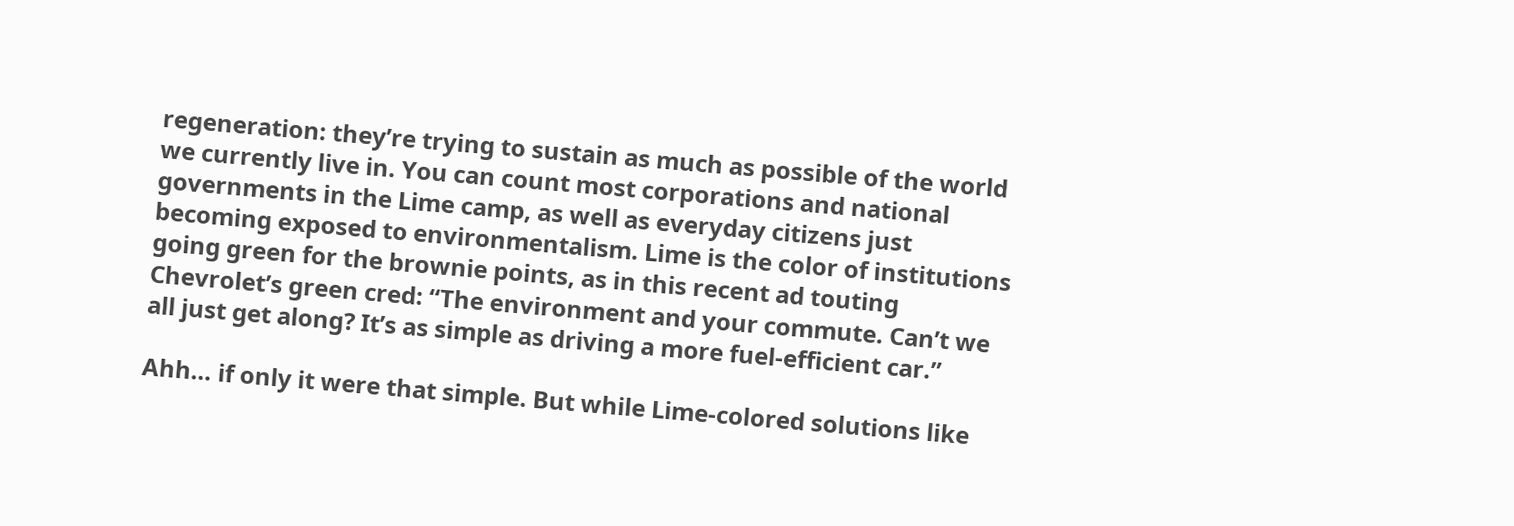regeneration: they’re trying to sustain as much as possible of the world we currently live in. You can count most corporations and national governments in the Lime camp, as well as everyday citizens just becoming exposed to environmentalism. Lime is the color of institutions going green for the brownie points, as in this recent ad touting Chevrolet’s green cred: “The environment and your commute. Can’t we all just get along? It’s as simple as driving a more fuel-efficient car.”

Ahh… if only it were that simple. But while Lime-colored solutions like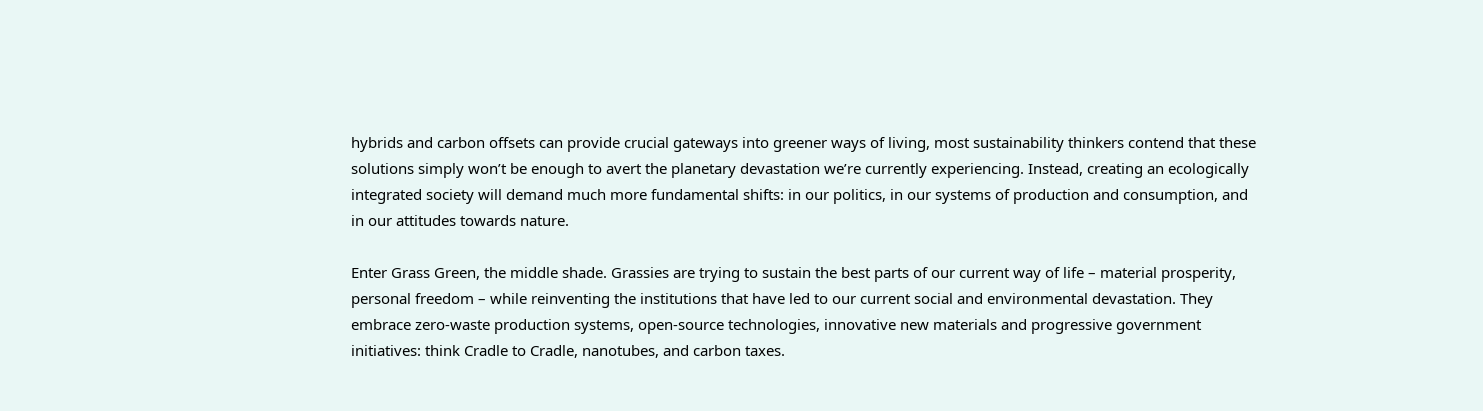hybrids and carbon offsets can provide crucial gateways into greener ways of living, most sustainability thinkers contend that these solutions simply won’t be enough to avert the planetary devastation we’re currently experiencing. Instead, creating an ecologically integrated society will demand much more fundamental shifts: in our politics, in our systems of production and consumption, and in our attitudes towards nature.

Enter Grass Green, the middle shade. Grassies are trying to sustain the best parts of our current way of life – material prosperity, personal freedom – while reinventing the institutions that have led to our current social and environmental devastation. They embrace zero-waste production systems, open-source technologies, innovative new materials and progressive government initiatives: think Cradle to Cradle, nanotubes, and carbon taxes.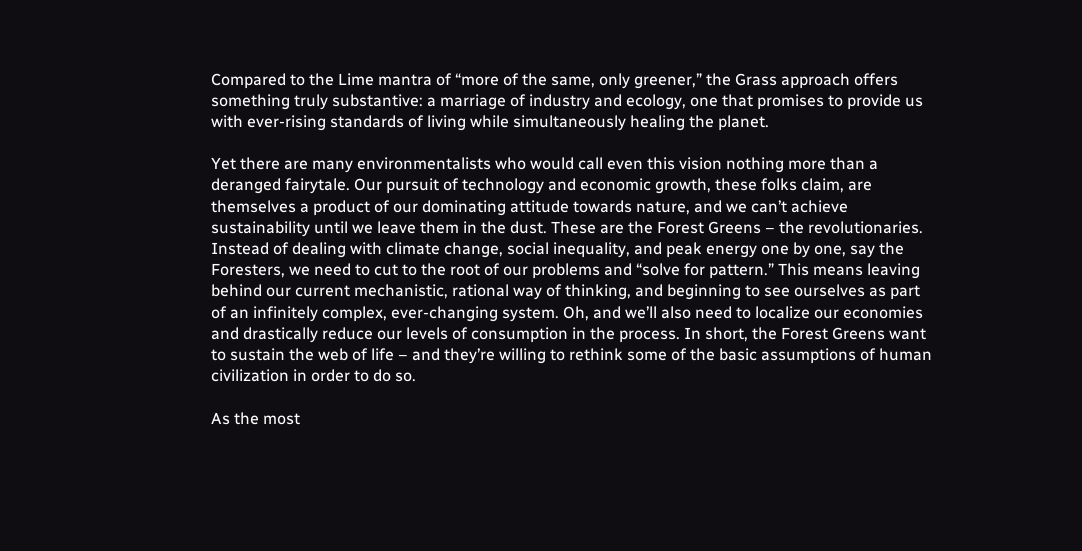Compared to the Lime mantra of “more of the same, only greener,” the Grass approach offers something truly substantive: a marriage of industry and ecology, one that promises to provide us with ever-rising standards of living while simultaneously healing the planet.

Yet there are many environmentalists who would call even this vision nothing more than a deranged fairytale. Our pursuit of technology and economic growth, these folks claim, are themselves a product of our dominating attitude towards nature, and we can’t achieve sustainability until we leave them in the dust. These are the Forest Greens – the revolutionaries. Instead of dealing with climate change, social inequality, and peak energy one by one, say the Foresters, we need to cut to the root of our problems and “solve for pattern.” This means leaving behind our current mechanistic, rational way of thinking, and beginning to see ourselves as part of an infinitely complex, ever-changing system. Oh, and we’ll also need to localize our economies and drastically reduce our levels of consumption in the process. In short, the Forest Greens want to sustain the web of life – and they’re willing to rethink some of the basic assumptions of human civilization in order to do so.

As the most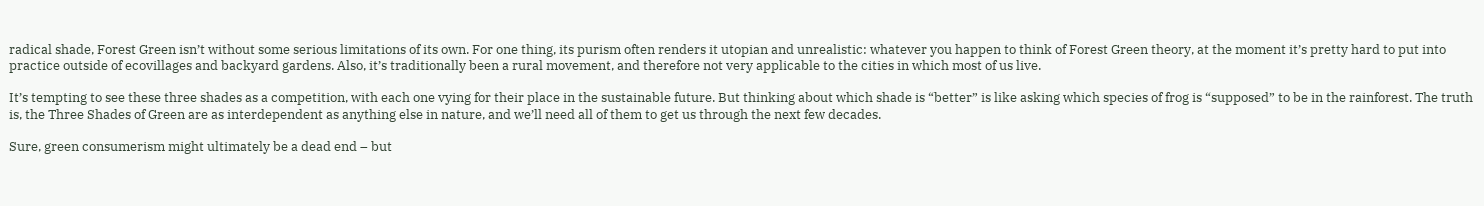radical shade, Forest Green isn’t without some serious limitations of its own. For one thing, its purism often renders it utopian and unrealistic: whatever you happen to think of Forest Green theory, at the moment it’s pretty hard to put into practice outside of ecovillages and backyard gardens. Also, it’s traditionally been a rural movement, and therefore not very applicable to the cities in which most of us live.

It’s tempting to see these three shades as a competition, with each one vying for their place in the sustainable future. But thinking about which shade is “better” is like asking which species of frog is “supposed” to be in the rainforest. The truth is, the Three Shades of Green are as interdependent as anything else in nature, and we’ll need all of them to get us through the next few decades.

Sure, green consumerism might ultimately be a dead end – but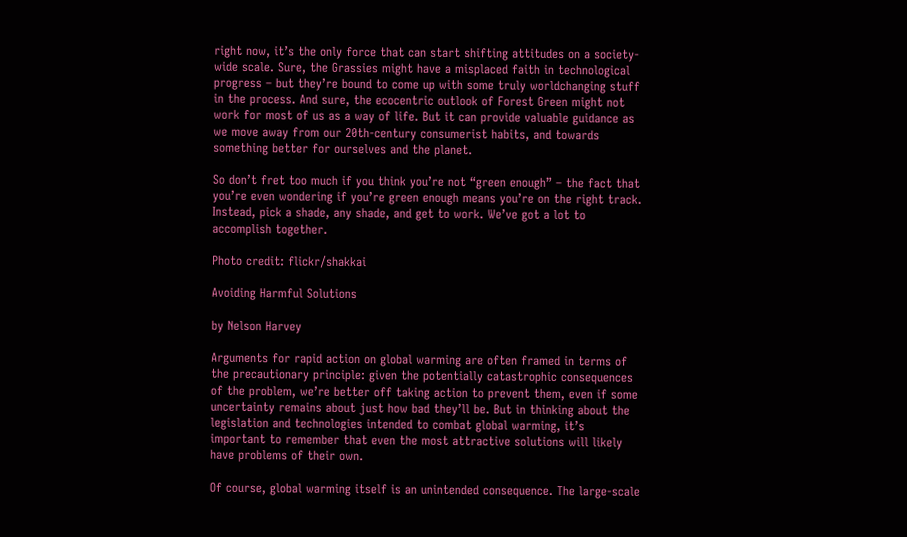right now, it’s the only force that can start shifting attitudes on a society-wide scale. Sure, the Grassies might have a misplaced faith in technological progress – but they’re bound to come up with some truly worldchanging stuff in the process. And sure, the ecocentric outlook of Forest Green might not work for most of us as a way of life. But it can provide valuable guidance as we move away from our 20th-century consumerist habits, and towards something better for ourselves and the planet.

So don’t fret too much if you think you’re not “green enough” – the fact that you’re even wondering if you’re green enough means you’re on the right track. Instead, pick a shade, any shade, and get to work. We’ve got a lot to accomplish together.

Photo credit: flickr/shakkai

Avoiding Harmful Solutions

by Nelson Harvey

Arguments for rapid action on global warming are often framed in terms of the precautionary principle: given the potentially catastrophic consequences of the problem, we’re better off taking action to prevent them, even if some uncertainty remains about just how bad they’ll be. But in thinking about the legislation and technologies intended to combat global warming, it’s important to remember that even the most attractive solutions will likely have problems of their own.

Of course, global warming itself is an unintended consequence. The large-scale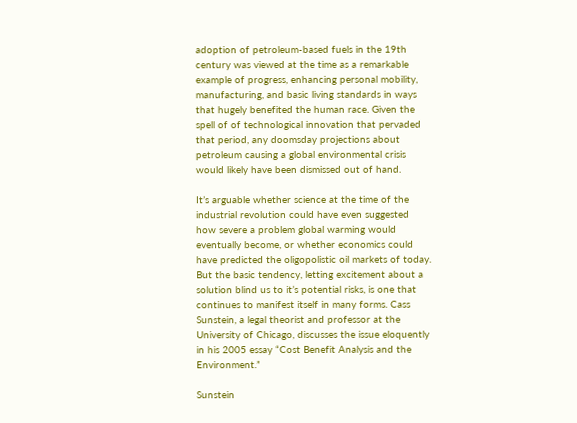adoption of petroleum-based fuels in the 19th century was viewed at the time as a remarkable example of progress, enhancing personal mobility, manufacturing, and basic living standards in ways that hugely benefited the human race. Given the spell of of technological innovation that pervaded that period, any doomsday projections about petroleum causing a global environmental crisis would likely have been dismissed out of hand.

It’s arguable whether science at the time of the industrial revolution could have even suggested how severe a problem global warming would eventually become, or whether economics could have predicted the oligopolistic oil markets of today. But the basic tendency, letting excitement about a solution blind us to it’s potential risks, is one that continues to manifest itself in many forms. Cass Sunstein, a legal theorist and professor at the University of Chicago, discusses the issue eloquently in his 2005 essay “Cost Benefit Analysis and the Environment.”

Sunstein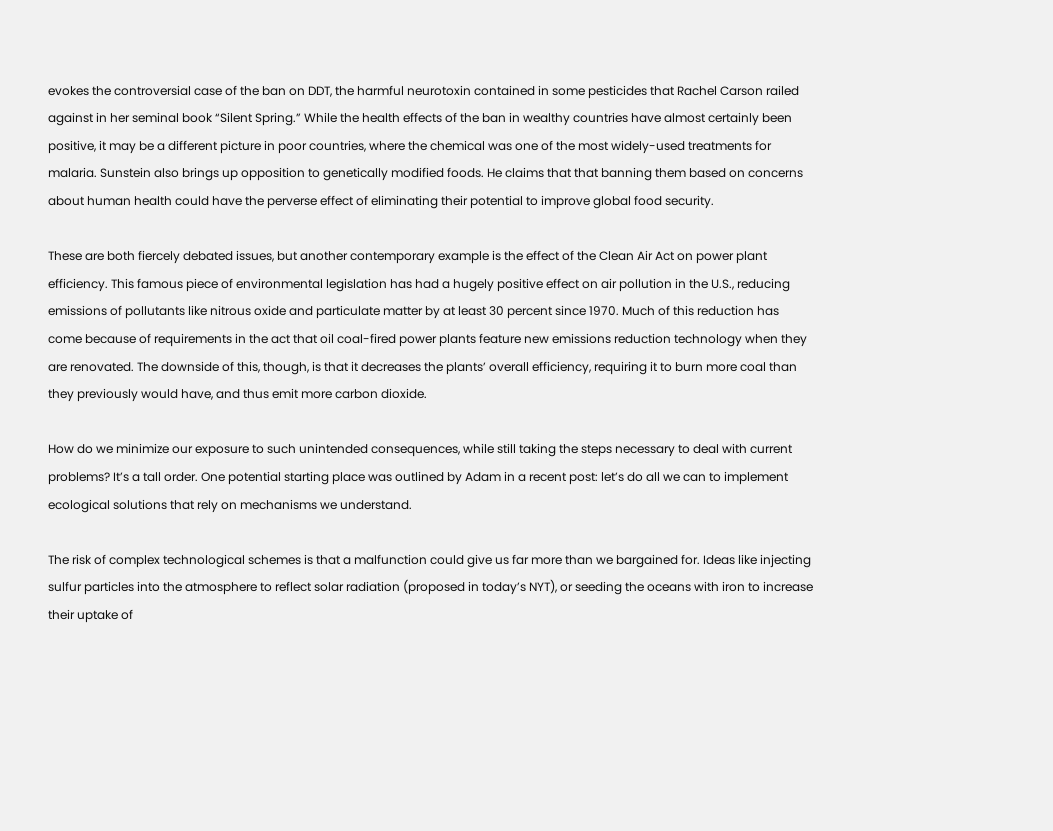evokes the controversial case of the ban on DDT, the harmful neurotoxin contained in some pesticides that Rachel Carson railed against in her seminal book “Silent Spring.” While the health effects of the ban in wealthy countries have almost certainly been positive, it may be a different picture in poor countries, where the chemical was one of the most widely-used treatments for malaria. Sunstein also brings up opposition to genetically modified foods. He claims that that banning them based on concerns about human health could have the perverse effect of eliminating their potential to improve global food security.

These are both fiercely debated issues, but another contemporary example is the effect of the Clean Air Act on power plant efficiency. This famous piece of environmental legislation has had a hugely positive effect on air pollution in the U.S., reducing emissions of pollutants like nitrous oxide and particulate matter by at least 30 percent since 1970. Much of this reduction has come because of requirements in the act that oil coal-fired power plants feature new emissions reduction technology when they are renovated. The downside of this, though, is that it decreases the plants’ overall efficiency, requiring it to burn more coal than they previously would have, and thus emit more carbon dioxide.

How do we minimize our exposure to such unintended consequences, while still taking the steps necessary to deal with current problems? It’s a tall order. One potential starting place was outlined by Adam in a recent post: let’s do all we can to implement ecological solutions that rely on mechanisms we understand.

The risk of complex technological schemes is that a malfunction could give us far more than we bargained for. Ideas like injecting sulfur particles into the atmosphere to reflect solar radiation (proposed in today’s NYT), or seeding the oceans with iron to increase their uptake of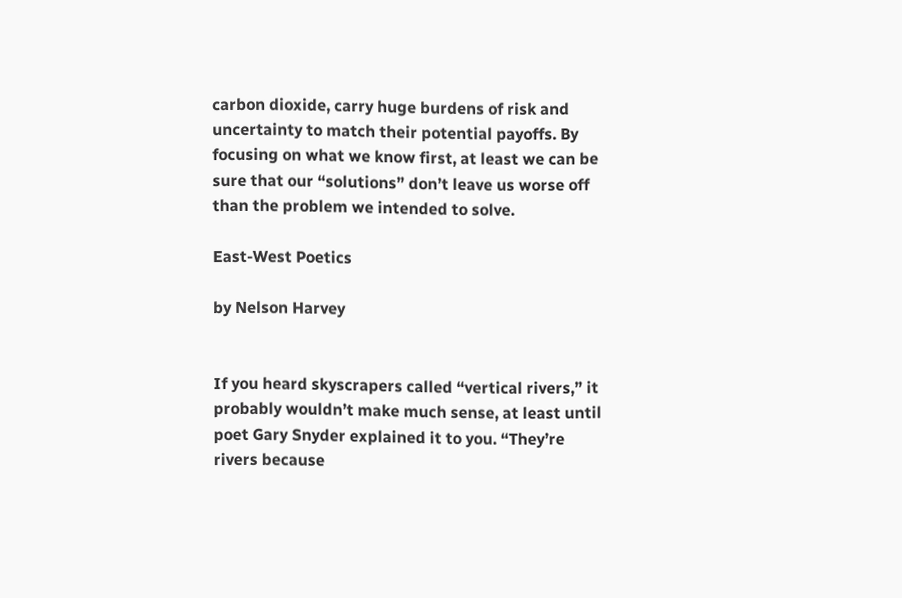carbon dioxide, carry huge burdens of risk and uncertainty to match their potential payoffs. By focusing on what we know first, at least we can be sure that our “solutions” don’t leave us worse off than the problem we intended to solve.

East-West Poetics

by Nelson Harvey


If you heard skyscrapers called “vertical rivers,” it probably wouldn’t make much sense, at least until poet Gary Snyder explained it to you. “They’re rivers because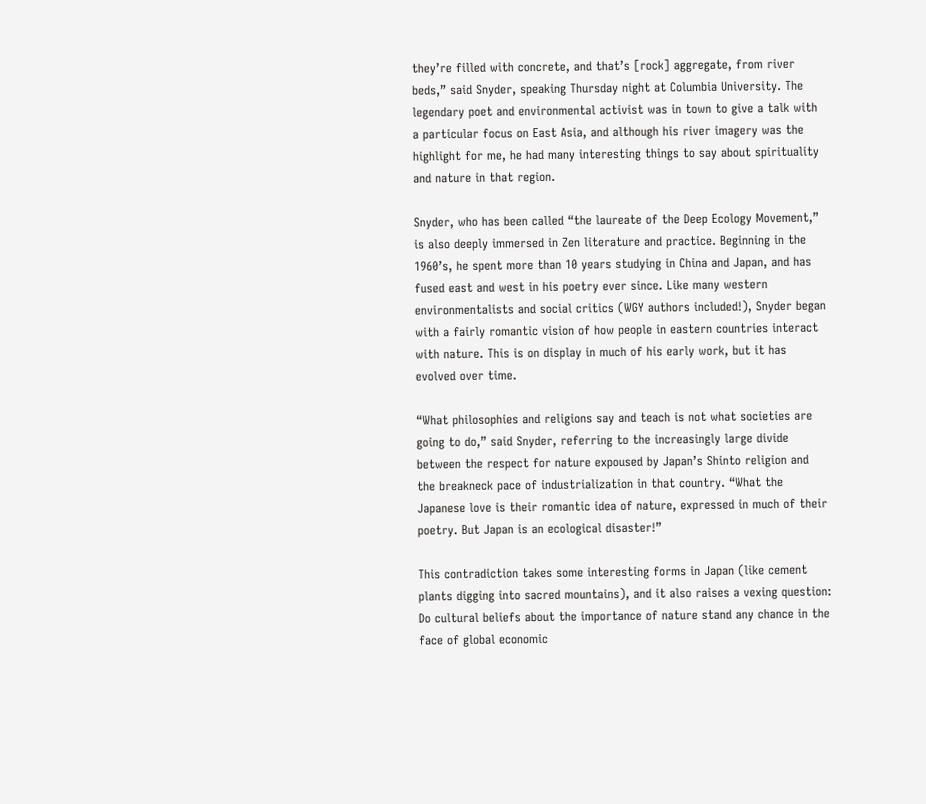they’re filled with concrete, and that’s [rock] aggregate, from river beds,” said Snyder, speaking Thursday night at Columbia University. The legendary poet and environmental activist was in town to give a talk with a particular focus on East Asia, and although his river imagery was the highlight for me, he had many interesting things to say about spirituality and nature in that region.

Snyder, who has been called “the laureate of the Deep Ecology Movement,” is also deeply immersed in Zen literature and practice. Beginning in the 1960’s, he spent more than 10 years studying in China and Japan, and has fused east and west in his poetry ever since. Like many western environmentalists and social critics (WGY authors included!), Snyder began with a fairly romantic vision of how people in eastern countries interact with nature. This is on display in much of his early work, but it has evolved over time.

“What philosophies and religions say and teach is not what societies are going to do,” said Snyder, referring to the increasingly large divide between the respect for nature expoused by Japan’s Shinto religion and the breakneck pace of industrialization in that country. “What the Japanese love is their romantic idea of nature, expressed in much of their poetry. But Japan is an ecological disaster!”

This contradiction takes some interesting forms in Japan (like cement plants digging into sacred mountains), and it also raises a vexing question: Do cultural beliefs about the importance of nature stand any chance in the face of global economic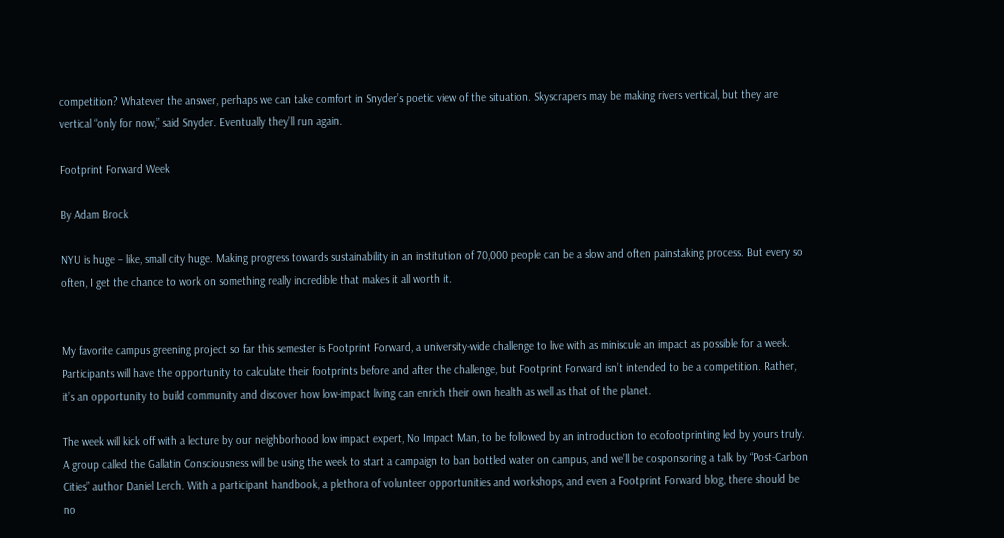competition? Whatever the answer, perhaps we can take comfort in Snyder’s poetic view of the situation. Skyscrapers may be making rivers vertical, but they are vertical “only for now,” said Snyder. Eventually they’ll run again.

Footprint Forward Week

By Adam Brock

NYU is huge – like, small city huge. Making progress towards sustainability in an institution of 70,000 people can be a slow and often painstaking process. But every so often, I get the chance to work on something really incredible that makes it all worth it.


My favorite campus greening project so far this semester is Footprint Forward, a university-wide challenge to live with as miniscule an impact as possible for a week. Participants will have the opportunity to calculate their footprints before and after the challenge, but Footprint Forward isn’t intended to be a competition. Rather, it’s an opportunity to build community and discover how low-impact living can enrich their own health as well as that of the planet.

The week will kick off with a lecture by our neighborhood low impact expert, No Impact Man, to be followed by an introduction to ecofootprinting led by yours truly. A group called the Gallatin Consciousness will be using the week to start a campaign to ban bottled water on campus, and we’ll be cosponsoring a talk by “Post-Carbon Cities” author Daniel Lerch. With a participant handbook, a plethora of volunteer opportunities and workshops, and even a Footprint Forward blog, there should be no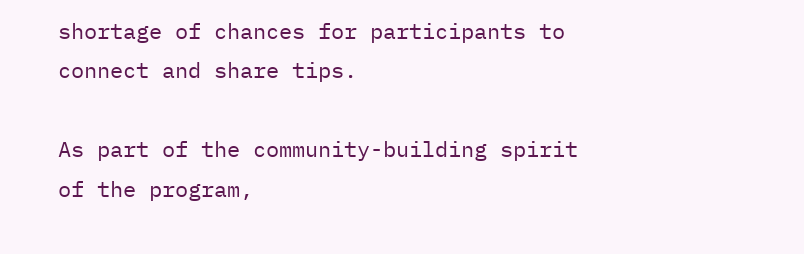shortage of chances for participants to connect and share tips.

As part of the community-building spirit of the program,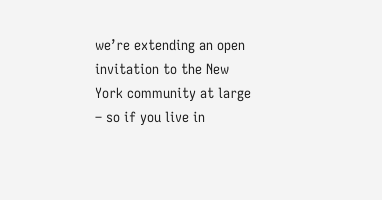we’re extending an open invitation to the New York community at large – so if you live in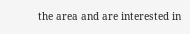the area and are interested in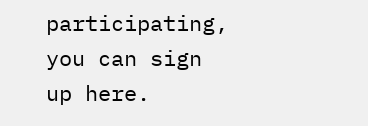participating, you can sign up here.